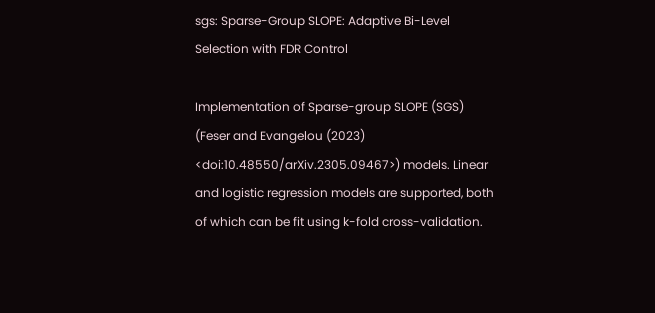sgs: Sparse-Group SLOPE: Adaptive Bi-Level Selection with FDR Control

Implementation of Sparse-group SLOPE (SGS) (Feser and Evangelou (2023) <doi:10.48550/arXiv.2305.09467>) models. Linear and logistic regression models are supported, both of which can be fit using k-fold cross-validation.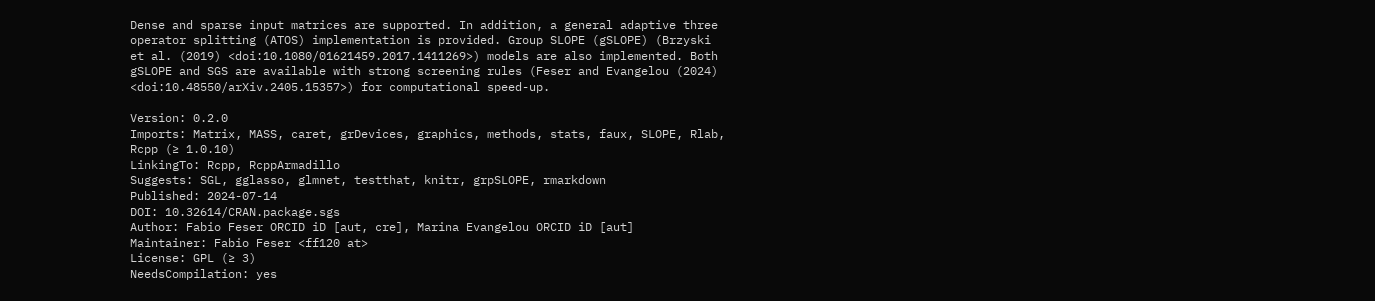Dense and sparse input matrices are supported. In addition, a general adaptive three operator splitting (ATOS) implementation is provided. Group SLOPE (gSLOPE) (Brzyski et al. (2019) <doi:10.1080/01621459.2017.1411269>) models are also implemented. Both gSLOPE and SGS are available with strong screening rules (Feser and Evangelou (2024) <doi:10.48550/arXiv.2405.15357>) for computational speed-up.

Version: 0.2.0
Imports: Matrix, MASS, caret, grDevices, graphics, methods, stats, faux, SLOPE, Rlab, Rcpp (≥ 1.0.10)
LinkingTo: Rcpp, RcppArmadillo
Suggests: SGL, gglasso, glmnet, testthat, knitr, grpSLOPE, rmarkdown
Published: 2024-07-14
DOI: 10.32614/CRAN.package.sgs
Author: Fabio Feser ORCID iD [aut, cre], Marina Evangelou ORCID iD [aut]
Maintainer: Fabio Feser <ff120 at>
License: GPL (≥ 3)
NeedsCompilation: yes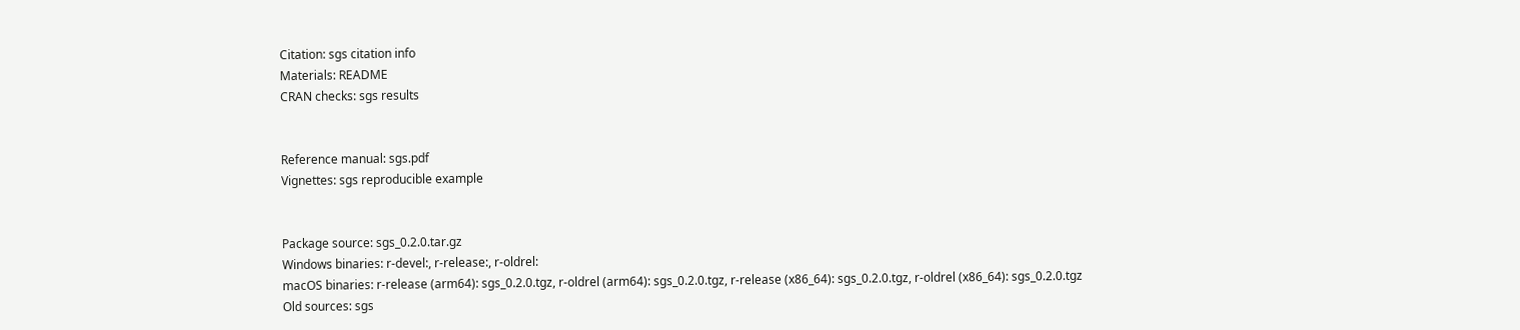Citation: sgs citation info
Materials: README
CRAN checks: sgs results


Reference manual: sgs.pdf
Vignettes: sgs reproducible example


Package source: sgs_0.2.0.tar.gz
Windows binaries: r-devel:, r-release:, r-oldrel:
macOS binaries: r-release (arm64): sgs_0.2.0.tgz, r-oldrel (arm64): sgs_0.2.0.tgz, r-release (x86_64): sgs_0.2.0.tgz, r-oldrel (x86_64): sgs_0.2.0.tgz
Old sources: sgs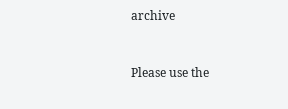archive


Please use the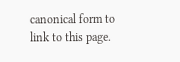canonical form to link to this page.